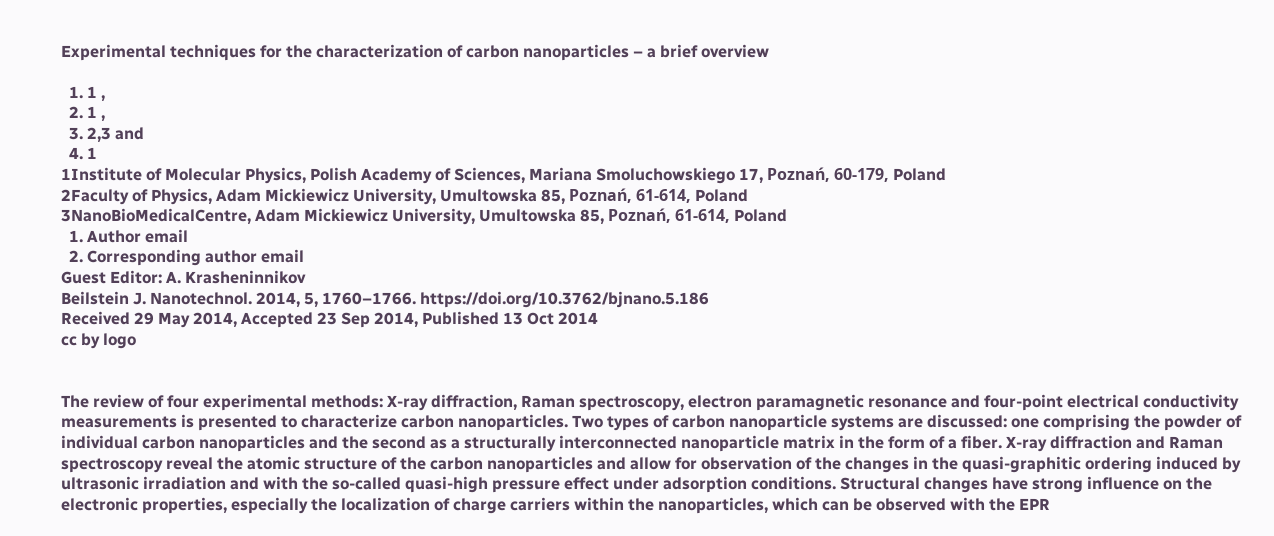Experimental techniques for the characterization of carbon nanoparticles – a brief overview

  1. 1 ,
  2. 1 ,
  3. 2,3 and
  4. 1
1Institute of Molecular Physics, Polish Academy of Sciences, Mariana Smoluchowskiego 17, Poznań, 60-179, Poland
2Faculty of Physics, Adam Mickiewicz University, Umultowska 85, Poznań, 61-614, Poland
3NanoBioMedicalCentre, Adam Mickiewicz University, Umultowska 85, Poznań, 61-614, Poland
  1. Author email
  2. Corresponding author email
Guest Editor: A. Krasheninnikov
Beilstein J. Nanotechnol. 2014, 5, 1760–1766. https://doi.org/10.3762/bjnano.5.186
Received 29 May 2014, Accepted 23 Sep 2014, Published 13 Oct 2014
cc by logo


The review of four experimental methods: X-ray diffraction, Raman spectroscopy, electron paramagnetic resonance and four-point electrical conductivity measurements is presented to characterize carbon nanoparticles. Two types of carbon nanoparticle systems are discussed: one comprising the powder of individual carbon nanoparticles and the second as a structurally interconnected nanoparticle matrix in the form of a fiber. X-ray diffraction and Raman spectroscopy reveal the atomic structure of the carbon nanoparticles and allow for observation of the changes in the quasi-graphitic ordering induced by ultrasonic irradiation and with the so-called quasi-high pressure effect under adsorption conditions. Structural changes have strong influence on the electronic properties, especially the localization of charge carriers within the nanoparticles, which can be observed with the EPR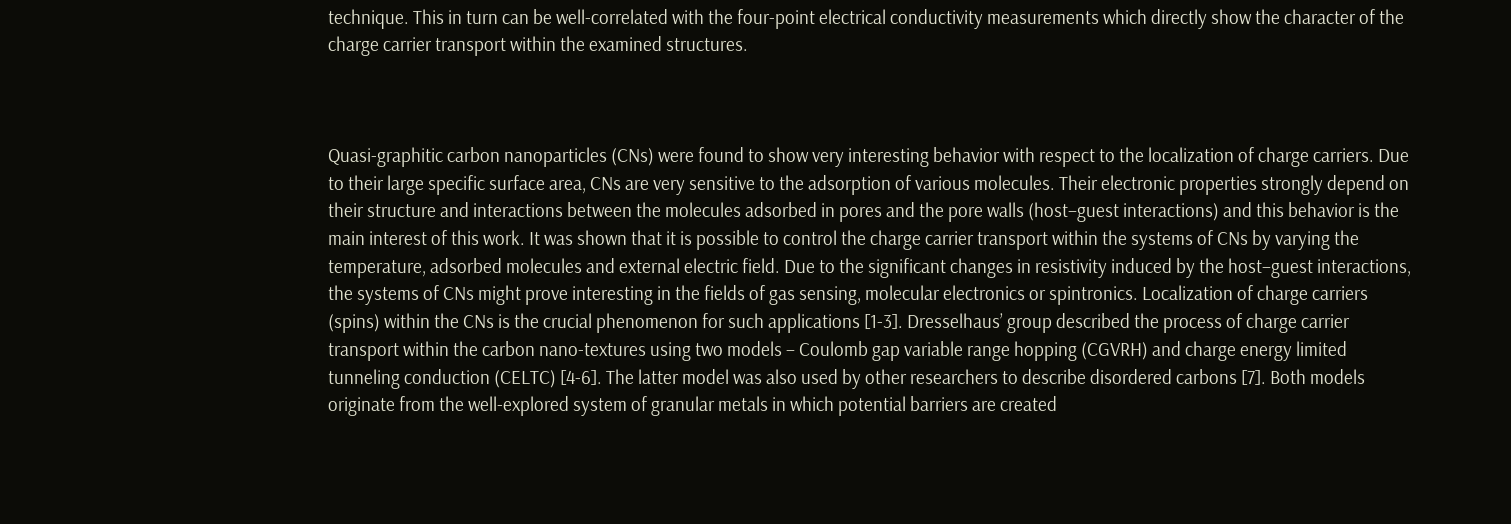technique. This in turn can be well-correlated with the four-point electrical conductivity measurements which directly show the character of the charge carrier transport within the examined structures.



Quasi-graphitic carbon nanoparticles (CNs) were found to show very interesting behavior with respect to the localization of charge carriers. Due to their large specific surface area, CNs are very sensitive to the adsorption of various molecules. Their electronic properties strongly depend on their structure and interactions between the molecules adsorbed in pores and the pore walls (host–guest interactions) and this behavior is the main interest of this work. It was shown that it is possible to control the charge carrier transport within the systems of CNs by varying the temperature, adsorbed molecules and external electric field. Due to the significant changes in resistivity induced by the host–guest interactions, the systems of CNs might prove interesting in the fields of gas sensing, molecular electronics or spintronics. Localization of charge carriers (spins) within the CNs is the crucial phenomenon for such applications [1-3]. Dresselhaus’ group described the process of charge carrier transport within the carbon nano-textures using two models – Coulomb gap variable range hopping (CGVRH) and charge energy limited tunneling conduction (CELTC) [4-6]. The latter model was also used by other researchers to describe disordered carbons [7]. Both models originate from the well-explored system of granular metals in which potential barriers are created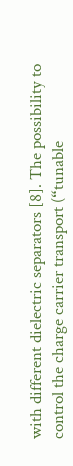with different dielectric separators [8]. The possibility to control the charge carrier transport (“tunable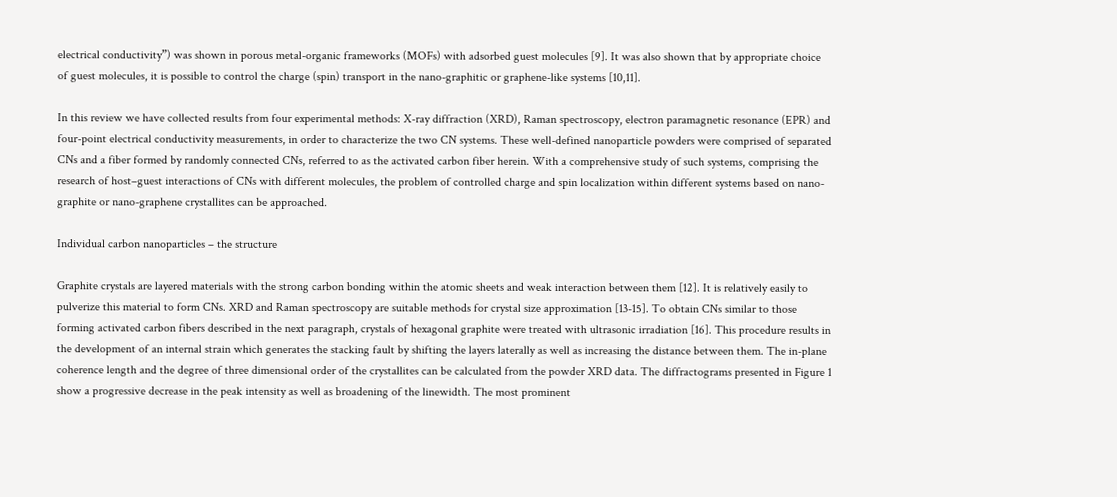electrical conductivity”) was shown in porous metal-organic frameworks (MOFs) with adsorbed guest molecules [9]. It was also shown that by appropriate choice of guest molecules, it is possible to control the charge (spin) transport in the nano-graphitic or graphene-like systems [10,11].

In this review we have collected results from four experimental methods: X-ray diffraction (XRD), Raman spectroscopy, electron paramagnetic resonance (EPR) and four-point electrical conductivity measurements, in order to characterize the two CN systems. These well-defined nanoparticle powders were comprised of separated CNs and a fiber formed by randomly connected CNs, referred to as the activated carbon fiber herein. With a comprehensive study of such systems, comprising the research of host–guest interactions of CNs with different molecules, the problem of controlled charge and spin localization within different systems based on nano-graphite or nano-graphene crystallites can be approached.

Individual carbon nanoparticles – the structure

Graphite crystals are layered materials with the strong carbon bonding within the atomic sheets and weak interaction between them [12]. It is relatively easily to pulverize this material to form CNs. XRD and Raman spectroscopy are suitable methods for crystal size approximation [13-15]. To obtain CNs similar to those forming activated carbon fibers described in the next paragraph, crystals of hexagonal graphite were treated with ultrasonic irradiation [16]. This procedure results in the development of an internal strain which generates the stacking fault by shifting the layers laterally as well as increasing the distance between them. The in-plane coherence length and the degree of three dimensional order of the crystallites can be calculated from the powder XRD data. The diffractograms presented in Figure 1 show a progressive decrease in the peak intensity as well as broadening of the linewidth. The most prominent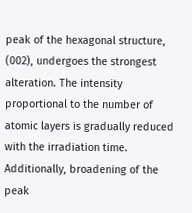peak of the hexagonal structure, (002), undergoes the strongest alteration. The intensity proportional to the number of atomic layers is gradually reduced with the irradiation time. Additionally, broadening of the peak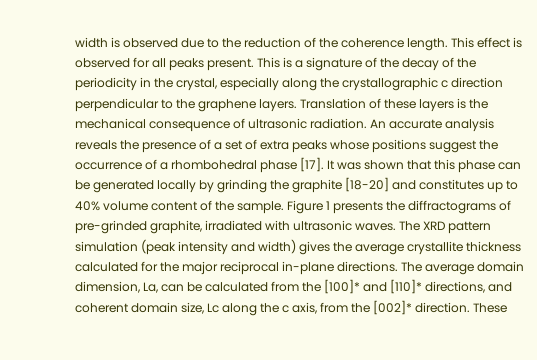width is observed due to the reduction of the coherence length. This effect is observed for all peaks present. This is a signature of the decay of the periodicity in the crystal, especially along the crystallographic c direction perpendicular to the graphene layers. Translation of these layers is the mechanical consequence of ultrasonic radiation. An accurate analysis reveals the presence of a set of extra peaks whose positions suggest the occurrence of a rhombohedral phase [17]. It was shown that this phase can be generated locally by grinding the graphite [18-20] and constitutes up to 40% volume content of the sample. Figure 1 presents the diffractograms of pre-grinded graphite, irradiated with ultrasonic waves. The XRD pattern simulation (peak intensity and width) gives the average crystallite thickness calculated for the major reciprocal in-plane directions. The average domain dimension, La, can be calculated from the [100]* and [110]* directions, and coherent domain size, Lc along the c axis, from the [002]* direction. These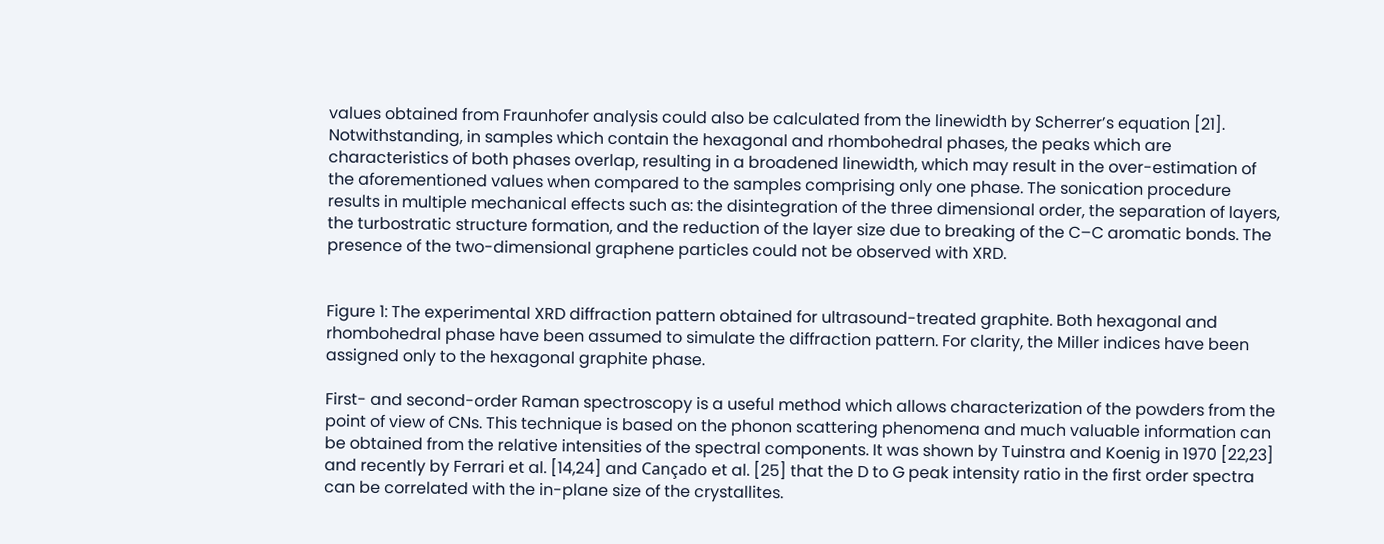values obtained from Fraunhofer analysis could also be calculated from the linewidth by Scherrer’s equation [21]. Notwithstanding, in samples which contain the hexagonal and rhombohedral phases, the peaks which are characteristics of both phases overlap, resulting in a broadened linewidth, which may result in the over-estimation of the aforementioned values when compared to the samples comprising only one phase. The sonication procedure results in multiple mechanical effects such as: the disintegration of the three dimensional order, the separation of layers, the turbostratic structure formation, and the reduction of the layer size due to breaking of the C–C aromatic bonds. The presence of the two-dimensional graphene particles could not be observed with XRD.


Figure 1: The experimental XRD diffraction pattern obtained for ultrasound-treated graphite. Both hexagonal and rhombohedral phase have been assumed to simulate the diffraction pattern. For clarity, the Miller indices have been assigned only to the hexagonal graphite phase.

First- and second-order Raman spectroscopy is a useful method which allows characterization of the powders from the point of view of CNs. This technique is based on the phonon scattering phenomena and much valuable information can be obtained from the relative intensities of the spectral components. It was shown by Tuinstra and Koenig in 1970 [22,23] and recently by Ferrari et al. [14,24] and Cançado et al. [25] that the D to G peak intensity ratio in the first order spectra can be correlated with the in-plane size of the crystallites.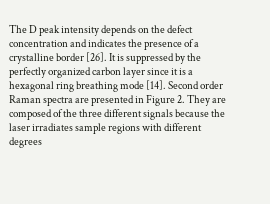The D peak intensity depends on the defect concentration and indicates the presence of a crystalline border [26]. It is suppressed by the perfectly organized carbon layer since it is a hexagonal ring breathing mode [14]. Second order Raman spectra are presented in Figure 2. They are composed of the three different signals because the laser irradiates sample regions with different degrees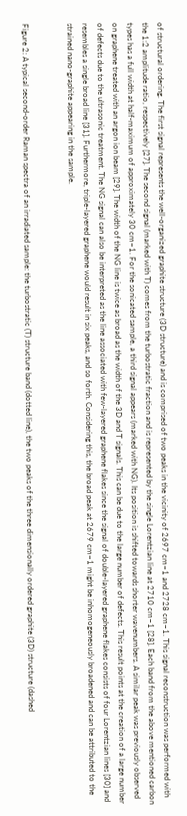of structural ordering. The first signal represents the well-organized graphite structure (3D structure) and is comprised of two peaks in the vicinity of 2697 cm−1 and 2728 cm−1. This signal reconstruction was performed with the 1:2 amplitude ratio, respectively [27]. The second signal (marked with T) comes from the turbostratic fraction and is represented by the single Lorentzian line at 2710 cm−1 [28]. Each band from the above mentioned carbon types has a full width at half-maximum of approximately 30 cm−1. For the sonicated sample, a third signal appears (marked with NG). Its position is shifted towards shorter wavenumbers. A similar peak was previously observed on graphene treated with an argon ion beam [29]. The width of the NG line is twice as broad as the width of the 3D and T signals. This can be due to the large number of defects. This result points at the creation of a large number of defects due to the ultrasonic treatment. The NG signal can also be interpreted as the line associated with few-layered graphene flakes since the signal of double-layered graphene flakes consists of four Lorentzian lines [30] and resembles a single broad line [31]. Furthermore, triple-layered graphene would result in six peaks, and so forth. Considering this, the broad peak at 2679 cm−1 might be inhomogeneously broadened and can be attributed to the strained nano-graphite appearing in the sample.


Figure 2: A typical second-order Raman spectra of an irradiated sample: the turbostratic (T) structure band (dotted line), the two peaks of the three dimensionally ordered graphite (3D) structure (dashed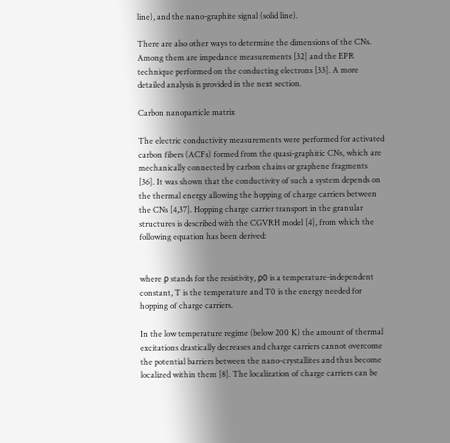line), and the nano-graphite signal (solid line).

There are also other ways to determine the dimensions of the CNs. Among them are impedance measurements [32] and the EPR technique performed on the conducting electrons [33]. A more detailed analysis is provided in the next section.

Carbon nanoparticle matrix

The electric conductivity measurements were performed for activated carbon fibers (ACFs) formed from the quasi-graphitic CNs, which are mechanically connected by carbon chains or graphene fragments [36]. It was shown that the conductivity of such a system depends on the thermal energy allowing the hopping of charge carriers between the CNs [4,37]. Hopping charge carrier transport in the granular structures is described with the CGVRH model [4], from which the following equation has been derived:


where ρ stands for the resistivity, ρ0 is a temperature-independent constant, T is the temperature and T0 is the energy needed for hopping of charge carriers.

In the low temperature regime (below 200 K) the amount of thermal excitations drastically decreases and charge carriers cannot overcome the potential barriers between the nano-crystallites and thus become localized within them [8]. The localization of charge carriers can be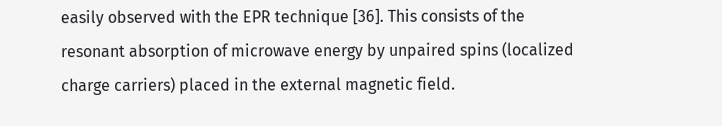easily observed with the EPR technique [36]. This consists of the resonant absorption of microwave energy by unpaired spins (localized charge carriers) placed in the external magnetic field.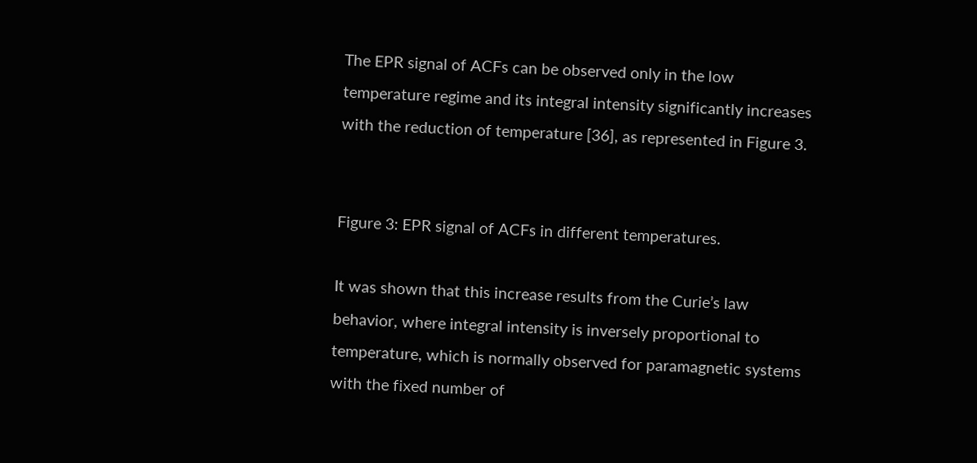The EPR signal of ACFs can be observed only in the low temperature regime and its integral intensity significantly increases with the reduction of temperature [36], as represented in Figure 3.


Figure 3: EPR signal of ACFs in different temperatures.

It was shown that this increase results from the Curie’s law behavior, where integral intensity is inversely proportional to temperature, which is normally observed for paramagnetic systems with the fixed number of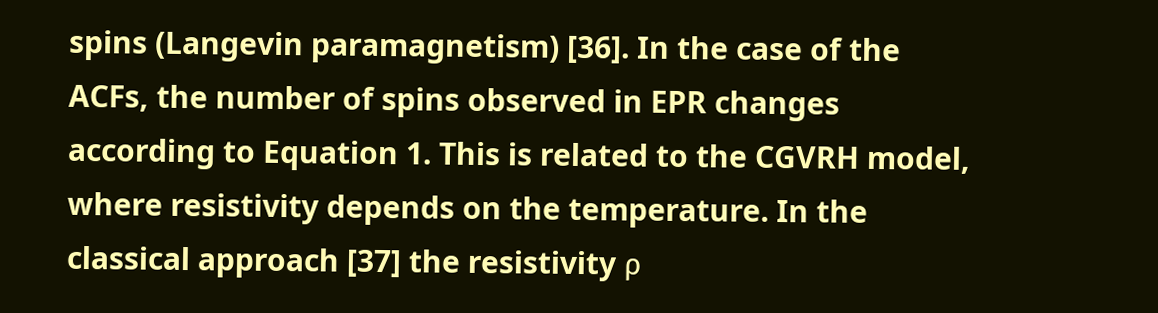spins (Langevin paramagnetism) [36]. In the case of the ACFs, the number of spins observed in EPR changes according to Equation 1. This is related to the CGVRH model, where resistivity depends on the temperature. In the classical approach [37] the resistivity ρ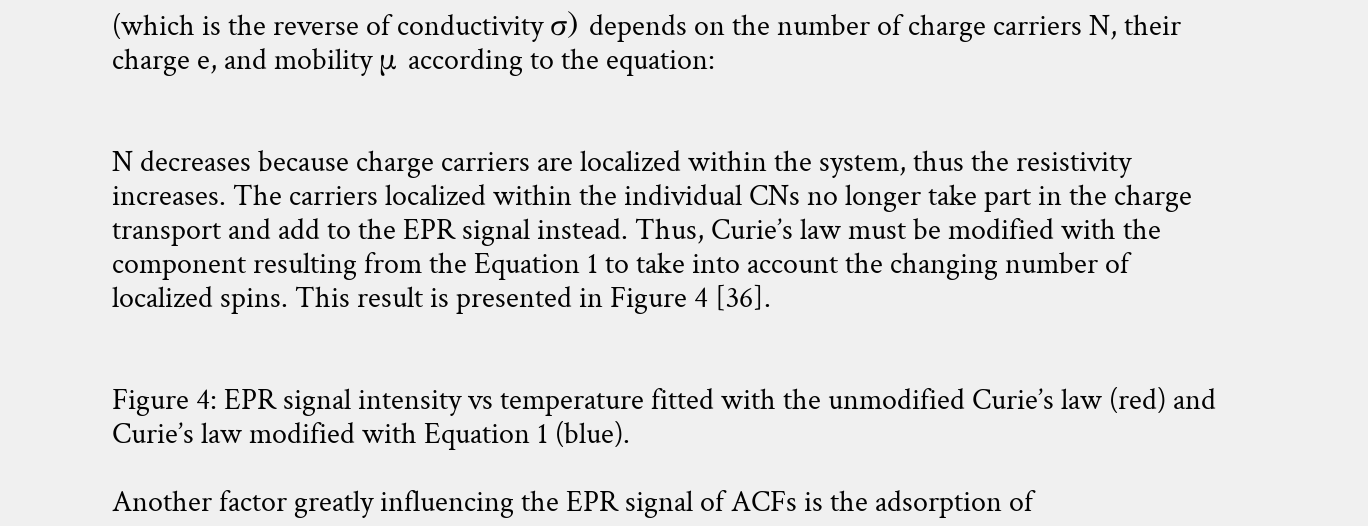(which is the reverse of conductivity σ) depends on the number of charge carriers N, their charge e, and mobility μ according to the equation:


N decreases because charge carriers are localized within the system, thus the resistivity increases. The carriers localized within the individual CNs no longer take part in the charge transport and add to the EPR signal instead. Thus, Curie’s law must be modified with the component resulting from the Equation 1 to take into account the changing number of localized spins. This result is presented in Figure 4 [36].


Figure 4: EPR signal intensity vs temperature fitted with the unmodified Curie’s law (red) and Curie’s law modified with Equation 1 (blue).

Another factor greatly influencing the EPR signal of ACFs is the adsorption of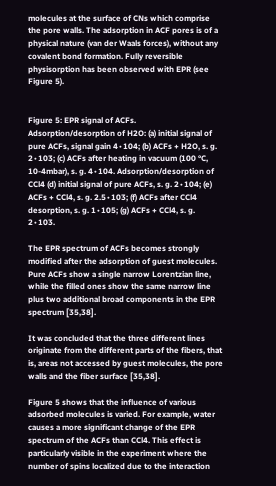molecules at the surface of CNs which comprise the pore walls. The adsorption in ACF pores is of a physical nature (van der Waals forces), without any covalent bond formation. Fully reversible physisorption has been observed with EPR (see Figure 5).


Figure 5: EPR signal of ACFs. Adsorption/desorption of H2O: (a) initial signal of pure ACFs, signal gain 4∙104; (b) ACFs + H2O, s. g. 2∙103; (c) ACFs after heating in vacuum (100 °C, 10-4mbar), s. g. 4∙104. Adsorption/desorption of CCl4 (d) initial signal of pure ACFs, s. g. 2∙104; (e) ACFs + CCl4, s. g. 2.5∙103; (f) ACFs after CCl4 desorption, s. g. 1∙105; (g) ACFs + CCl4, s. g. 2∙103.

The EPR spectrum of ACFs becomes strongly modified after the adsorption of guest molecules. Pure ACFs show a single narrow Lorentzian line, while the filled ones show the same narrow line plus two additional broad components in the EPR spectrum [35,38].

It was concluded that the three different lines originate from the different parts of the fibers, that is, areas not accessed by guest molecules, the pore walls and the fiber surface [35,38].

Figure 5 shows that the influence of various adsorbed molecules is varied. For example, water causes a more significant change of the EPR spectrum of the ACFs than CCl4. This effect is particularly visible in the experiment where the number of spins localized due to the interaction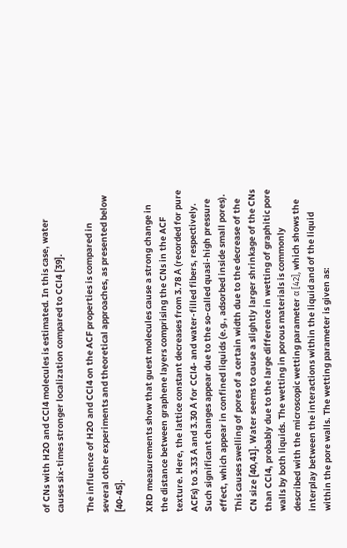of CNs with H2O and CCl4 molecules is estimated. In this case, water causes six-times stronger localization compared to CCl4 [39].

The influence of H2O and CCl4 on the ACF properties is compared in several other experiments and theoretical approaches, as presented below [40-45].

XRD measurements show that guest molecules cause a strong change in the distance between graphene layers comprising the CNs in the ACF texture. Here, the lattice constant decreases from 3.78 Å (recorded for pure ACFs) to 3.33 Å and 3.30 Å for CCl4- and water-filled fibers, respectively. Such significant changes appear due to the so-called quasi-high pressure effect, which appear in confined liquids (e.g., adsorbed inside small pores). This causes swelling of pores of a certain width due to the decrease of the CN size [40,41]. Water seems to cause a slightly larger shrinkage of the CNs than CCl4, probably due to the large difference in wetting of graphitic pore walls by both liquids. The wetting in porous materials is commonly described with the microscopic wetting parameter α [42], which shows the interplay between the interactions within the liquid and of the liquid within the pore walls. The wetting parameter is given as: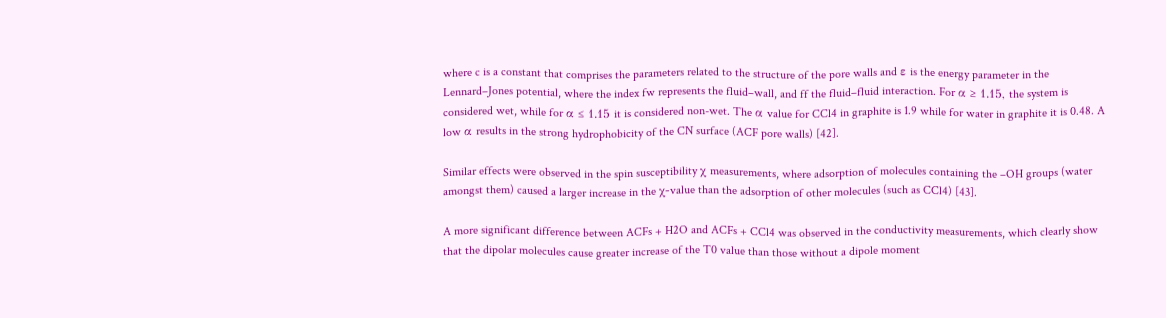where c is a constant that comprises the parameters related to the structure of the pore walls and ε is the energy parameter in the Lennard–Jones potential, where the index fw represents the fluid–wall, and ff the fluid–fluid interaction. For α ≥ 1.15, the system is considered wet, while for α ≤ 1.15 it is considered non-wet. The α value for CCl4 in graphite is 1.9 while for water in graphite it is 0.48. A low α results in the strong hydrophobicity of the CN surface (ACF pore walls) [42].

Similar effects were observed in the spin susceptibility χ measurements, where adsorption of molecules containing the –OH groups (water amongst them) caused a larger increase in the χ-value than the adsorption of other molecules (such as CCl4) [43].

A more significant difference between ACFs + H2O and ACFs + CCl4 was observed in the conductivity measurements, which clearly show that the dipolar molecules cause greater increase of the T0 value than those without a dipole moment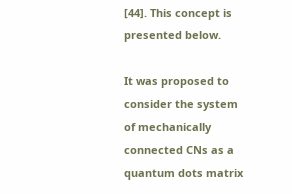[44]. This concept is presented below.

It was proposed to consider the system of mechanically connected CNs as a quantum dots matrix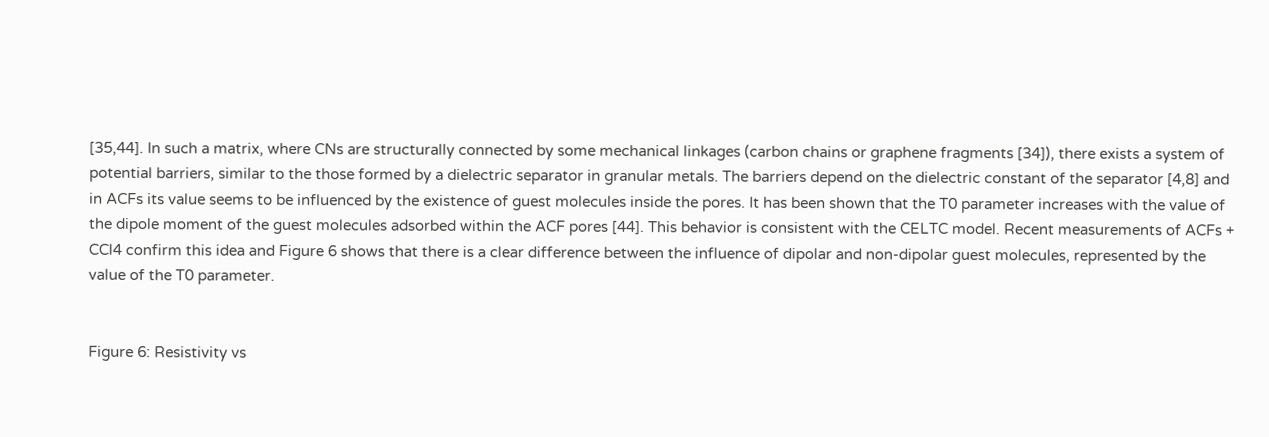[35,44]. In such a matrix, where CNs are structurally connected by some mechanical linkages (carbon chains or graphene fragments [34]), there exists a system of potential barriers, similar to the those formed by a dielectric separator in granular metals. The barriers depend on the dielectric constant of the separator [4,8] and in ACFs its value seems to be influenced by the existence of guest molecules inside the pores. It has been shown that the T0 parameter increases with the value of the dipole moment of the guest molecules adsorbed within the ACF pores [44]. This behavior is consistent with the CELTC model. Recent measurements of ACFs + CCl4 confirm this idea and Figure 6 shows that there is a clear difference between the influence of dipolar and non-dipolar guest molecules, represented by the value of the T0 parameter.


Figure 6: Resistivity vs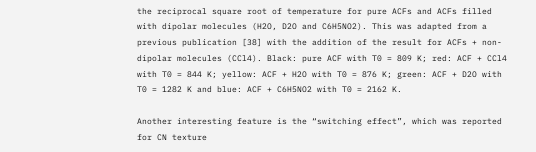the reciprocal square root of temperature for pure ACFs and ACFs filled with dipolar molecules (H2O, D2O and C6H5NO2). This was adapted from a previous publication [38] with the addition of the result for ACFs + non-dipolar molecules (CCl4). Black: pure ACF with T0 = 809 K; red: ACF + CCl4 with T0 = 844 K; yellow: ACF + H2O with T0 = 876 K; green: ACF + D2O with T0 = 1282 K and blue: ACF + C6H5NO2 with T0 = 2162 K.

Another interesting feature is the “switching effect”, which was reported for CN texture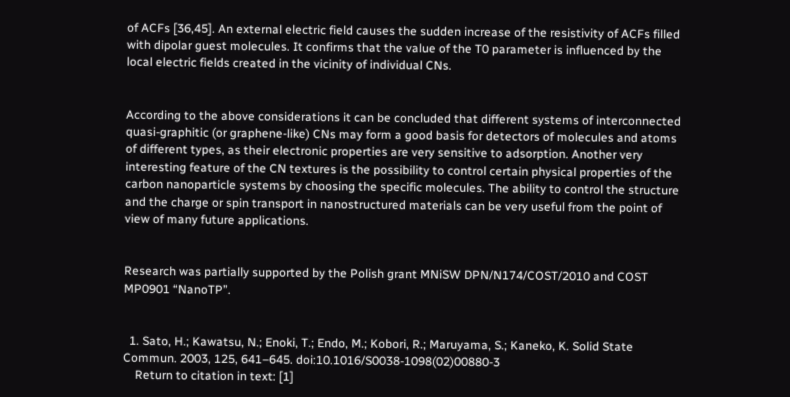of ACFs [36,45]. An external electric field causes the sudden increase of the resistivity of ACFs filled with dipolar guest molecules. It confirms that the value of the T0 parameter is influenced by the local electric fields created in the vicinity of individual CNs.


According to the above considerations it can be concluded that different systems of interconnected quasi-graphitic (or graphene-like) CNs may form a good basis for detectors of molecules and atoms of different types, as their electronic properties are very sensitive to adsorption. Another very interesting feature of the CN textures is the possibility to control certain physical properties of the carbon nanoparticle systems by choosing the specific molecules. The ability to control the structure and the charge or spin transport in nanostructured materials can be very useful from the point of view of many future applications.


Research was partially supported by the Polish grant MNiSW DPN/N174/COST/2010 and COST MP0901 “NanoTP”.


  1. Sato, H.; Kawatsu, N.; Enoki, T.; Endo, M.; Kobori, R.; Maruyama, S.; Kaneko, K. Solid State Commun. 2003, 125, 641–645. doi:10.1016/S0038-1098(02)00880-3
    Return to citation in text: [1]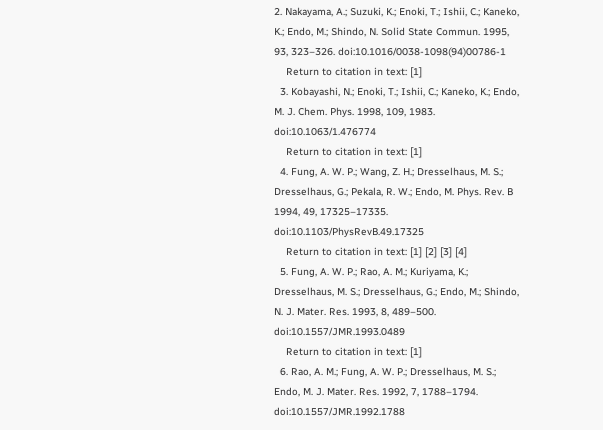2. Nakayama, A.; Suzuki, K.; Enoki, T.; Ishii, C.; Kaneko, K.; Endo, M.; Shindo, N. Solid State Commun. 1995, 93, 323–326. doi:10.1016/0038-1098(94)00786-1
    Return to citation in text: [1]
  3. Kobayashi, N.; Enoki, T.; Ishii, C.; Kaneko, K.; Endo, M. J. Chem. Phys. 1998, 109, 1983. doi:10.1063/1.476774
    Return to citation in text: [1]
  4. Fung, A. W. P.; Wang, Z. H.; Dresselhaus, M. S.; Dresselhaus, G.; Pekala, R. W.; Endo, M. Phys. Rev. B 1994, 49, 17325–17335. doi:10.1103/PhysRevB.49.17325
    Return to citation in text: [1] [2] [3] [4]
  5. Fung, A. W. P.; Rao, A. M.; Kuriyama, K.; Dresselhaus, M. S.; Dresselhaus, G.; Endo, M.; Shindo, N. J. Mater. Res. 1993, 8, 489–500. doi:10.1557/JMR.1993.0489
    Return to citation in text: [1]
  6. Rao, A. M.; Fung, A. W. P.; Dresselhaus, M. S.; Endo, M. J. Mater. Res. 1992, 7, 1788–1794. doi:10.1557/JMR.1992.1788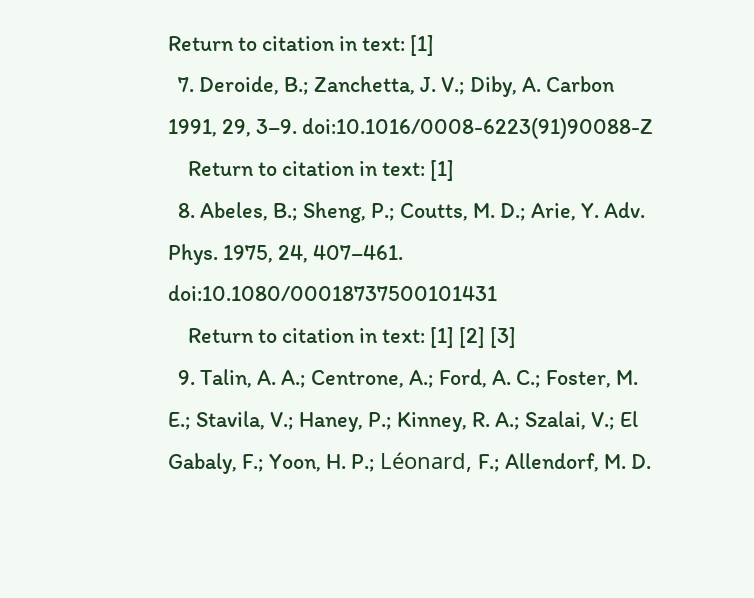Return to citation in text: [1]
  7. Deroide, B.; Zanchetta, J. V.; Diby, A. Carbon 1991, 29, 3–9. doi:10.1016/0008-6223(91)90088-Z
    Return to citation in text: [1]
  8. Abeles, B.; Sheng, P.; Coutts, M. D.; Arie, Y. Adv. Phys. 1975, 24, 407–461. doi:10.1080/00018737500101431
    Return to citation in text: [1] [2] [3]
  9. Talin, A. A.; Centrone, A.; Ford, A. C.; Foster, M. E.; Stavila, V.; Haney, P.; Kinney, R. A.; Szalai, V.; El Gabaly, F.; Yoon, H. P.; Léonard, F.; Allendorf, M. D.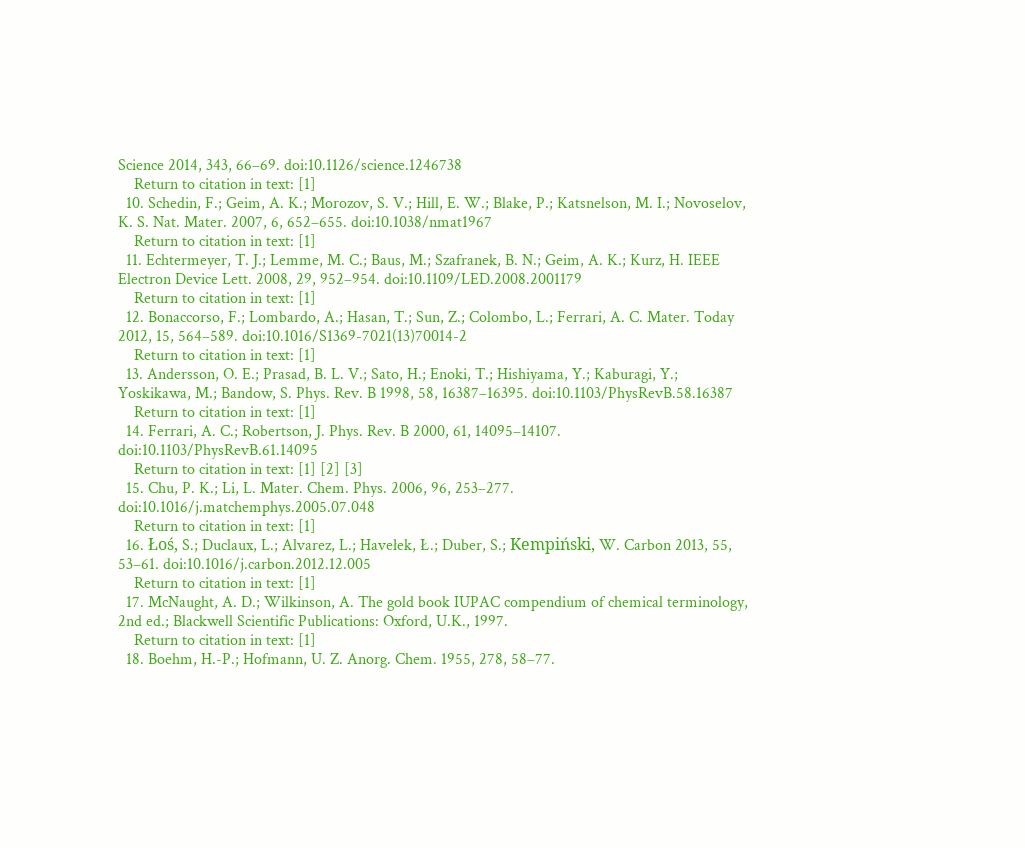Science 2014, 343, 66–69. doi:10.1126/science.1246738
    Return to citation in text: [1]
  10. Schedin, F.; Geim, A. K.; Morozov, S. V.; Hill, E. W.; Blake, P.; Katsnelson, M. I.; Novoselov, K. S. Nat. Mater. 2007, 6, 652–655. doi:10.1038/nmat1967
    Return to citation in text: [1]
  11. Echtermeyer, T. J.; Lemme, M. C.; Baus, M.; Szafranek, B. N.; Geim, A. K.; Kurz, H. IEEE Electron Device Lett. 2008, 29, 952–954. doi:10.1109/LED.2008.2001179
    Return to citation in text: [1]
  12. Bonaccorso, F.; Lombardo, A.; Hasan, T.; Sun, Z.; Colombo, L.; Ferrari, A. C. Mater. Today 2012, 15, 564–589. doi:10.1016/S1369-7021(13)70014-2
    Return to citation in text: [1]
  13. Andersson, O. E.; Prasad, B. L. V.; Sato, H.; Enoki, T.; Hishiyama, Y.; Kaburagi, Y.; Yoskikawa, M.; Bandow, S. Phys. Rev. B 1998, 58, 16387–16395. doi:10.1103/PhysRevB.58.16387
    Return to citation in text: [1]
  14. Ferrari, A. C.; Robertson, J. Phys. Rev. B 2000, 61, 14095–14107. doi:10.1103/PhysRevB.61.14095
    Return to citation in text: [1] [2] [3]
  15. Chu, P. K.; Li, L. Mater. Chem. Phys. 2006, 96, 253–277. doi:10.1016/j.matchemphys.2005.07.048
    Return to citation in text: [1]
  16. Łoś, S.; Duclaux, L.; Alvarez, L.; Havełek, Ł.; Duber, S.; Kempiński, W. Carbon 2013, 55, 53–61. doi:10.1016/j.carbon.2012.12.005
    Return to citation in text: [1]
  17. McNaught, A. D.; Wilkinson, A. The gold book IUPAC compendium of chemical terminology, 2nd ed.; Blackwell Scientific Publications: Oxford, U.K., 1997.
    Return to citation in text: [1]
  18. Boehm, H.-P.; Hofmann, U. Z. Anorg. Chem. 1955, 278, 58–77.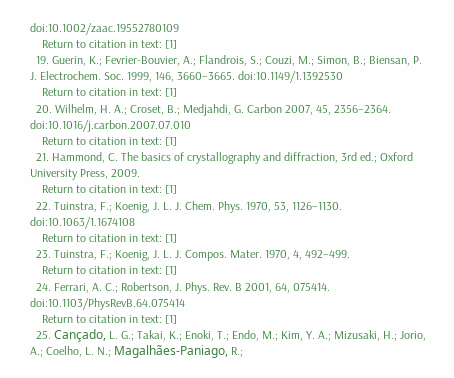doi:10.1002/zaac.19552780109
    Return to citation in text: [1]
  19. Guerin, K.; Fevrier-Bouvier, A.; Flandrois, S.; Couzi, M.; Simon, B.; Biensan, P. J. Electrochem. Soc. 1999, 146, 3660–3665. doi:10.1149/1.1392530
    Return to citation in text: [1]
  20. Wilhelm, H. A.; Croset, B.; Medjahdi, G. Carbon 2007, 45, 2356–2364. doi:10.1016/j.carbon.2007.07.010
    Return to citation in text: [1]
  21. Hammond, C. The basics of crystallography and diffraction, 3rd ed.; Oxford University Press, 2009.
    Return to citation in text: [1]
  22. Tuinstra, F.; Koenig, J. L. J. Chem. Phys. 1970, 53, 1126–1130. doi:10.1063/1.1674108
    Return to citation in text: [1]
  23. Tuinstra, F.; Koenig, J. L. J. Compos. Mater. 1970, 4, 492–499.
    Return to citation in text: [1]
  24. Ferrari, A. C.; Robertson, J. Phys. Rev. B 2001, 64, 075414. doi:10.1103/PhysRevB.64.075414
    Return to citation in text: [1]
  25. Cançado, L. G.; Takai, K.; Enoki, T.; Endo, M.; Kim, Y. A.; Mizusaki, H.; Jorio, A.; Coelho, L. N.; Magalhães-Paniago, R.;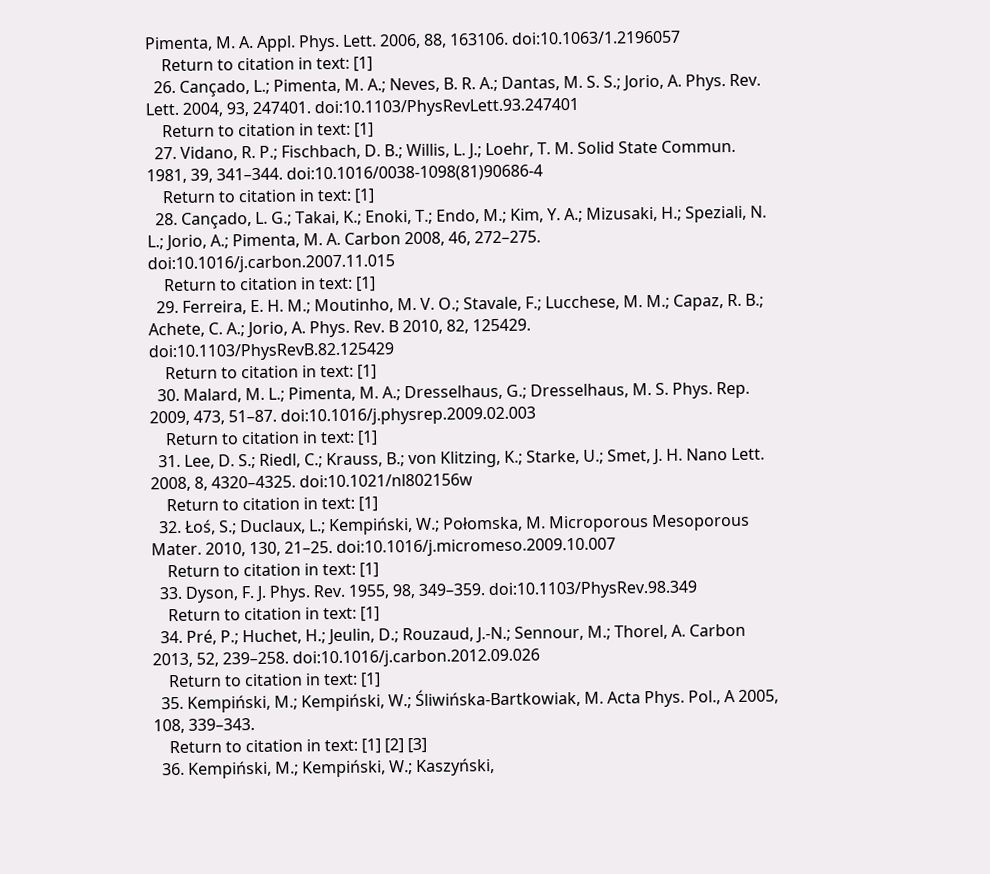Pimenta, M. A. Appl. Phys. Lett. 2006, 88, 163106. doi:10.1063/1.2196057
    Return to citation in text: [1]
  26. Cançado, L.; Pimenta, M. A.; Neves, B. R. A.; Dantas, M. S. S.; Jorio, A. Phys. Rev. Lett. 2004, 93, 247401. doi:10.1103/PhysRevLett.93.247401
    Return to citation in text: [1]
  27. Vidano, R. P.; Fischbach, D. B.; Willis, L. J.; Loehr, T. M. Solid State Commun. 1981, 39, 341–344. doi:10.1016/0038-1098(81)90686-4
    Return to citation in text: [1]
  28. Cançado, L. G.; Takai, K.; Enoki, T.; Endo, M.; Kim, Y. A.; Mizusaki, H.; Speziali, N. L.; Jorio, A.; Pimenta, M. A. Carbon 2008, 46, 272–275. doi:10.1016/j.carbon.2007.11.015
    Return to citation in text: [1]
  29. Ferreira, E. H. M.; Moutinho, M. V. O.; Stavale, F.; Lucchese, M. M.; Capaz, R. B.; Achete, C. A.; Jorio, A. Phys. Rev. B 2010, 82, 125429. doi:10.1103/PhysRevB.82.125429
    Return to citation in text: [1]
  30. Malard, M. L.; Pimenta, M. A.; Dresselhaus, G.; Dresselhaus, M. S. Phys. Rep. 2009, 473, 51–87. doi:10.1016/j.physrep.2009.02.003
    Return to citation in text: [1]
  31. Lee, D. S.; Riedl, C.; Krauss, B.; von Klitzing, K.; Starke, U.; Smet, J. H. Nano Lett. 2008, 8, 4320–4325. doi:10.1021/nl802156w
    Return to citation in text: [1]
  32. Łoś, S.; Duclaux, L.; Kempiński, W.; Połomska, M. Microporous Mesoporous Mater. 2010, 130, 21–25. doi:10.1016/j.micromeso.2009.10.007
    Return to citation in text: [1]
  33. Dyson, F. J. Phys. Rev. 1955, 98, 349–359. doi:10.1103/PhysRev.98.349
    Return to citation in text: [1]
  34. Pré, P.; Huchet, H.; Jeulin, D.; Rouzaud, J.-N.; Sennour, M.; Thorel, A. Carbon 2013, 52, 239–258. doi:10.1016/j.carbon.2012.09.026
    Return to citation in text: [1]
  35. Kempiński, M.; Kempiński, W.; Śliwińska-Bartkowiak, M. Acta Phys. Pol., A 2005, 108, 339–343.
    Return to citation in text: [1] [2] [3]
  36. Kempiński, M.; Kempiński, W.; Kaszyński,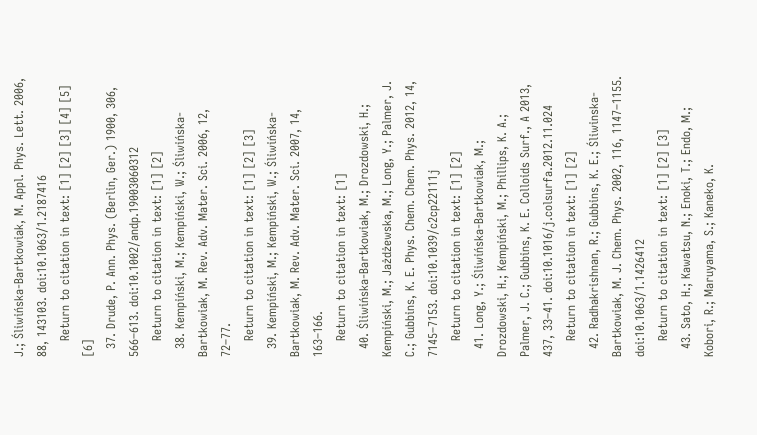J.; Śliwińska-Bartkowiak, M. Appl. Phys. Lett. 2006, 88, 143103. doi:10.1063/1.2187416
    Return to citation in text: [1] [2] [3] [4] [5] [6]
  37. Drude, P. Ann. Phys. (Berlin, Ger.) 1900, 306, 566–613. doi:10.1002/andp.19003060312
    Return to citation in text: [1] [2]
  38. Kempiński, M.; Kempiński, W.; Śliwińska-Bartkowiak, M. Rev. Adv. Mater. Sci. 2006, 12, 72–77.
    Return to citation in text: [1] [2] [3]
  39. Kempiński, M.; Kempiński, W.; Śliwińska-Bartkowiak, M. Rev. Adv. Mater. Sci. 2007, 14, 163–166.
    Return to citation in text: [1]
  40. Śliwińska-Bartkowiak, M.; Drozdowski, H.; Kempiński, M.; Jażdżewska, M.; Long, Y.; Palmer, J. C.; Gubbins, K. E. Phys. Chem. Chem. Phys. 2012, 14, 7145–7153. doi:10.1039/c2cp22111j
    Return to citation in text: [1] [2]
  41. Long, Y.; Śliwińska-Bartkowiak, M.; Drozdowski, H.; Kempiński, M.; Phillips, K. A.; Palmer, J. C.; Gubbins, K. E. Colloids Surf., A 2013, 437, 33–41. doi:10.1016/j.colsurfa.2012.11.024
    Return to citation in text: [1] [2]
  42. Radhakrishnan, R.; Gubbins, K. E.; Śliwinska-Bartkowiak, M. J. Chem. Phys. 2002, 116, 1147–1155. doi:10.1063/1.1426412
    Return to citation in text: [1] [2] [3]
  43. Sato, H.; Kawatsu, N.; Enoki, T.; Endo, M.; Kobori, R.; Maruyama, S.; Kaneko, K.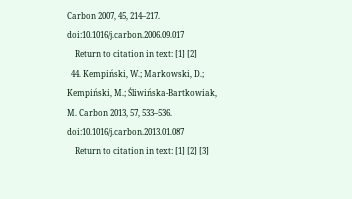Carbon 2007, 45, 214–217. doi:10.1016/j.carbon.2006.09.017
    Return to citation in text: [1] [2]
  44. Kempiński, W.; Markowski, D.; Kempiński, M.; Śliwińska-Bartkowiak, M. Carbon 2013, 57, 533–536. doi:10.1016/j.carbon.2013.01.087
    Return to citation in text: [1] [2] [3]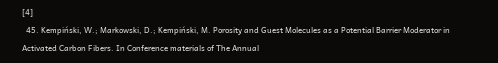[4]
  45. Kempiński, W.; Markowski, D.; Kempiński, M. Porosity and Guest Molecules as a Potential Barrier Moderator in Activated Carbon Fibers. In Conference materials of The Annual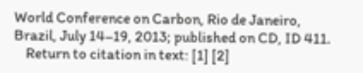World Conference on Carbon, Rio de Janeiro, Brazil, July 14–19, 2013; published on CD, ID 411.
    Return to citation in text: [1] [2]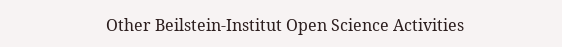Other Beilstein-Institut Open Science Activities